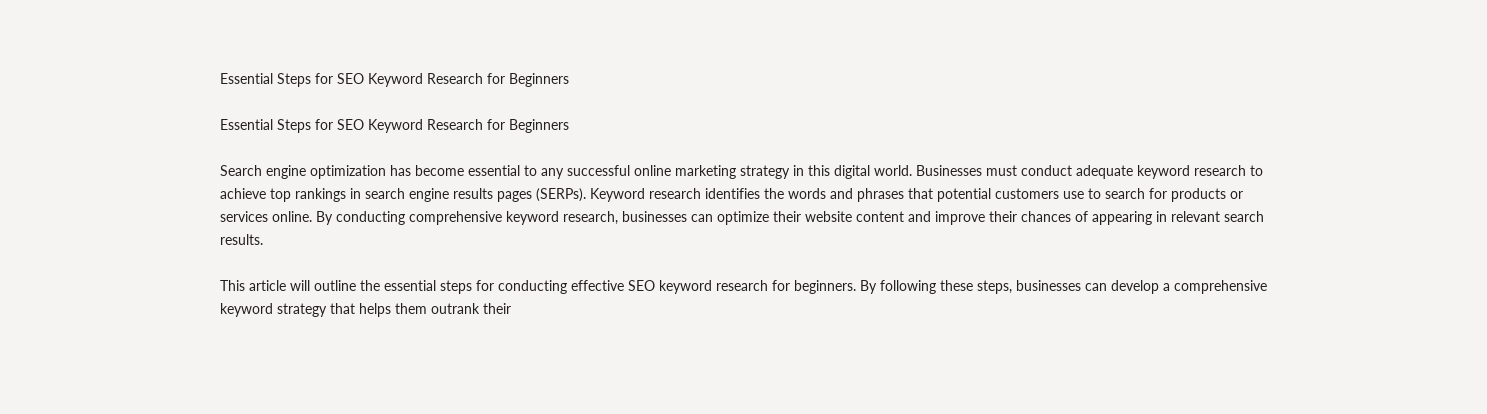Essential Steps for SEO Keyword Research for Beginners

Essential Steps for SEO Keyword Research for Beginners

Search engine optimization has become essential to any successful online marketing strategy in this digital world. Businesses must conduct adequate keyword research to achieve top rankings in search engine results pages (SERPs). Keyword research identifies the words and phrases that potential customers use to search for products or services online. By conducting comprehensive keyword research, businesses can optimize their website content and improve their chances of appearing in relevant search results.

This article will outline the essential steps for conducting effective SEO keyword research for beginners. By following these steps, businesses can develop a comprehensive keyword strategy that helps them outrank their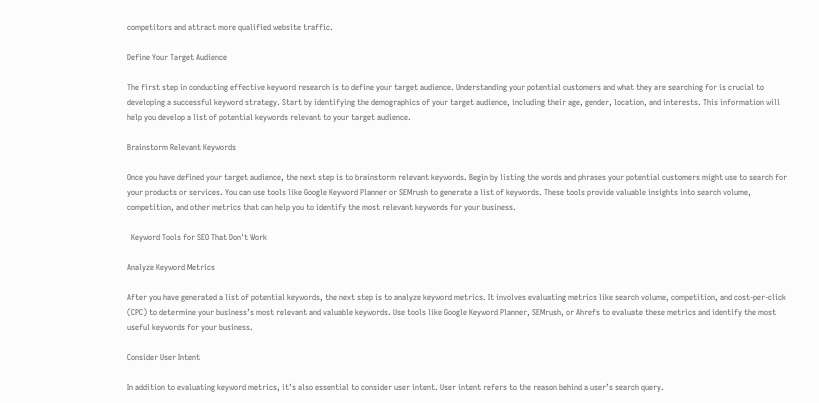competitors and attract more qualified website traffic.

Define Your Target Audience

The first step in conducting effective keyword research is to define your target audience. Understanding your potential customers and what they are searching for is crucial to developing a successful keyword strategy. Start by identifying the demographics of your target audience, including their age, gender, location, and interests. This information will help you develop a list of potential keywords relevant to your target audience.

Brainstorm Relevant Keywords

Once you have defined your target audience, the next step is to brainstorm relevant keywords. Begin by listing the words and phrases your potential customers might use to search for your products or services. You can use tools like Google Keyword Planner or SEMrush to generate a list of keywords. These tools provide valuable insights into search volume, competition, and other metrics that can help you to identify the most relevant keywords for your business.

  Keyword Tools for SEO That Don't Work

Analyze Keyword Metrics

After you have generated a list of potential keywords, the next step is to analyze keyword metrics. It involves evaluating metrics like search volume, competition, and cost-per-click (CPC) to determine your business’s most relevant and valuable keywords. Use tools like Google Keyword Planner, SEMrush, or Ahrefs to evaluate these metrics and identify the most useful keywords for your business.

Consider User Intent

In addition to evaluating keyword metrics, it’s also essential to consider user intent. User intent refers to the reason behind a user’s search query.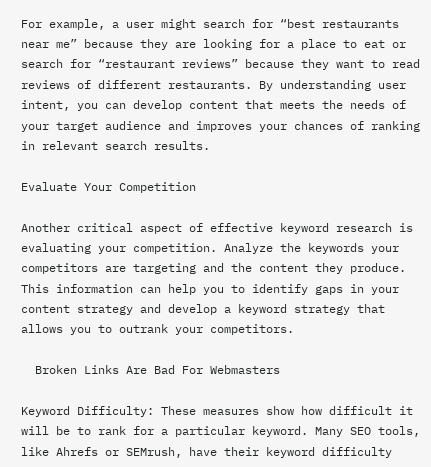For example, a user might search for “best restaurants near me” because they are looking for a place to eat or search for “restaurant reviews” because they want to read reviews of different restaurants. By understanding user intent, you can develop content that meets the needs of your target audience and improves your chances of ranking in relevant search results.

Evaluate Your Competition

Another critical aspect of effective keyword research is evaluating your competition. Analyze the keywords your competitors are targeting and the content they produce. This information can help you to identify gaps in your content strategy and develop a keyword strategy that allows you to outrank your competitors.

  Broken Links Are Bad For Webmasters

Keyword Difficulty: These measures show how difficult it will be to rank for a particular keyword. Many SEO tools, like Ahrefs or SEMrush, have their keyword difficulty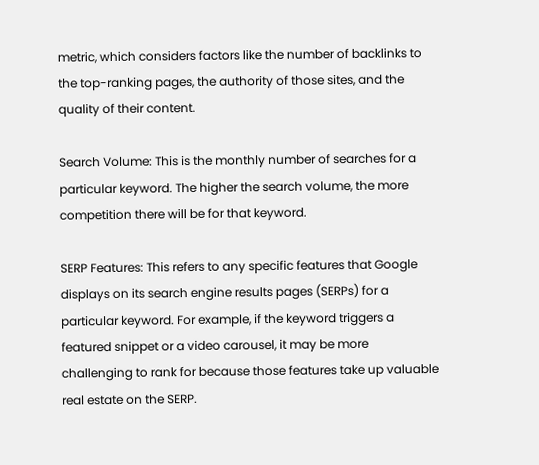metric, which considers factors like the number of backlinks to the top-ranking pages, the authority of those sites, and the quality of their content.

Search Volume: This is the monthly number of searches for a particular keyword. The higher the search volume, the more competition there will be for that keyword.

SERP Features: This refers to any specific features that Google displays on its search engine results pages (SERPs) for a particular keyword. For example, if the keyword triggers a featured snippet or a video carousel, it may be more challenging to rank for because those features take up valuable real estate on the SERP.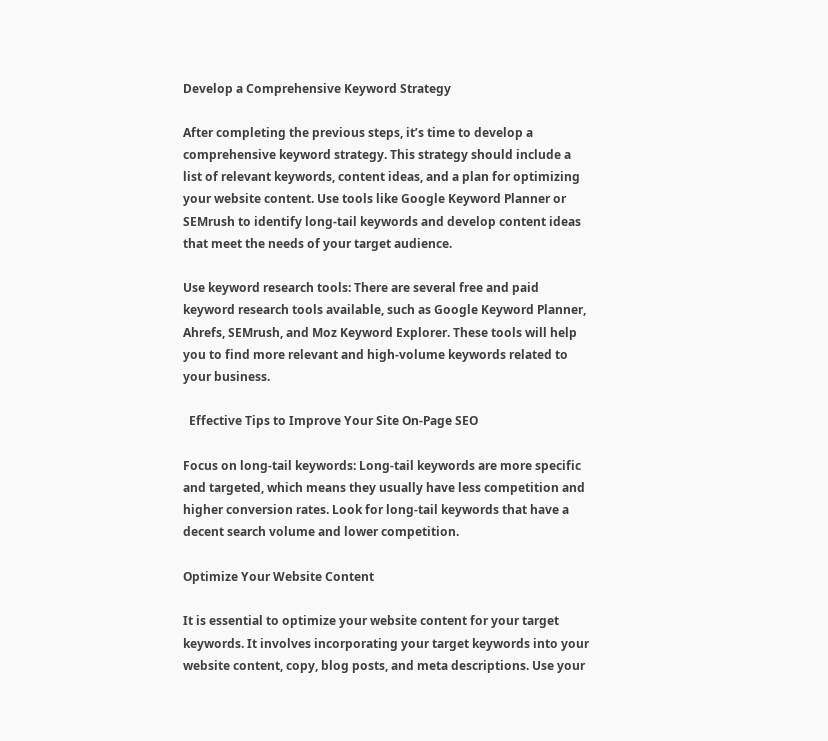Develop a Comprehensive Keyword Strategy

After completing the previous steps, it’s time to develop a comprehensive keyword strategy. This strategy should include a list of relevant keywords, content ideas, and a plan for optimizing your website content. Use tools like Google Keyword Planner or SEMrush to identify long-tail keywords and develop content ideas that meet the needs of your target audience.

Use keyword research tools: There are several free and paid keyword research tools available, such as Google Keyword Planner, Ahrefs, SEMrush, and Moz Keyword Explorer. These tools will help you to find more relevant and high-volume keywords related to your business.

  Effective Tips to Improve Your Site On-Page SEO

Focus on long-tail keywords: Long-tail keywords are more specific and targeted, which means they usually have less competition and higher conversion rates. Look for long-tail keywords that have a decent search volume and lower competition.

Optimize Your Website Content

It is essential to optimize your website content for your target keywords. It involves incorporating your target keywords into your website content, copy, blog posts, and meta descriptions. Use your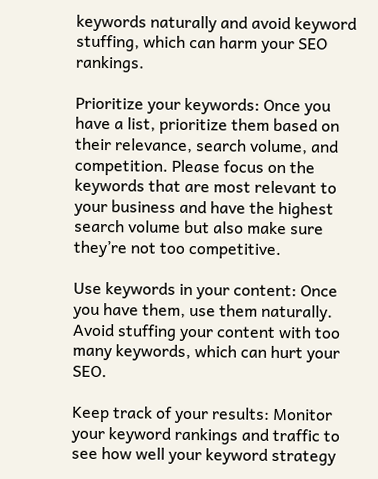keywords naturally and avoid keyword stuffing, which can harm your SEO rankings.

Prioritize your keywords: Once you have a list, prioritize them based on their relevance, search volume, and competition. Please focus on the keywords that are most relevant to your business and have the highest search volume but also make sure they’re not too competitive.

Use keywords in your content: Once you have them, use them naturally. Avoid stuffing your content with too many keywords, which can hurt your SEO.

Keep track of your results: Monitor your keyword rankings and traffic to see how well your keyword strategy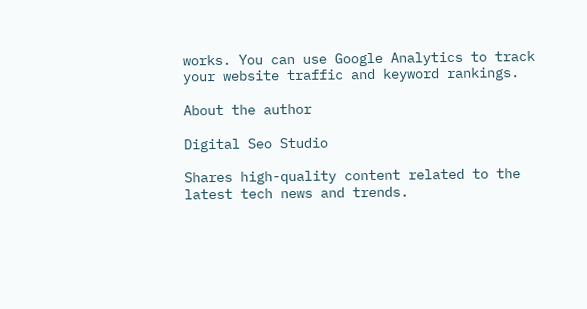works. You can use Google Analytics to track your website traffic and keyword rankings.

About the author

Digital Seo Studio

Shares high-quality content related to the latest tech news and trends.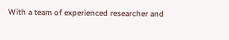With a team of experienced researcher and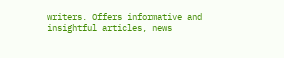writers. Offers informative and insightful articles, news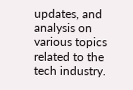updates, and analysis on various topics related to the tech industry.